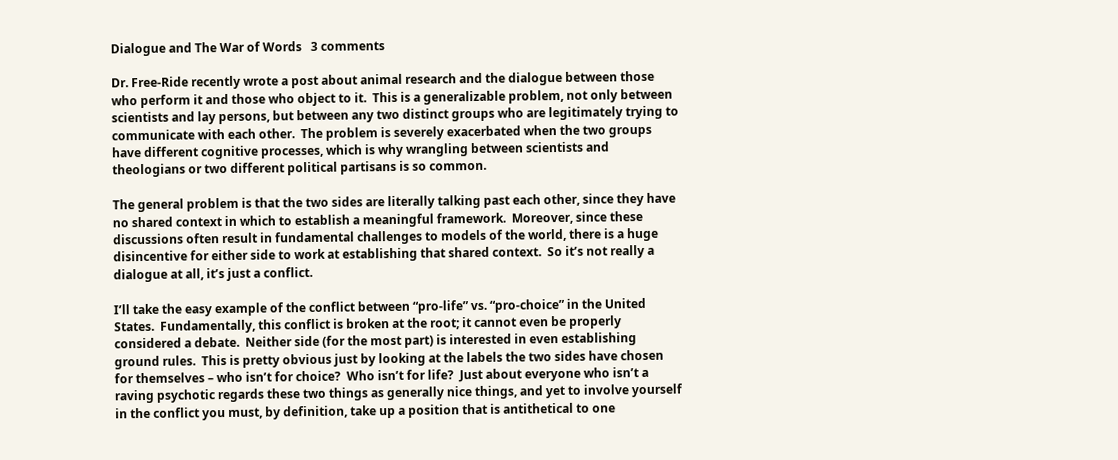Dialogue and The War of Words   3 comments

Dr. Free-Ride recently wrote a post about animal research and the dialogue between those who perform it and those who object to it.  This is a generalizable problem, not only between scientists and lay persons, but between any two distinct groups who are legitimately trying to communicate with each other.  The problem is severely exacerbated when the two groups have different cognitive processes, which is why wrangling between scientists and theologians or two different political partisans is so common.

The general problem is that the two sides are literally talking past each other, since they have no shared context in which to establish a meaningful framework.  Moreover, since these discussions often result in fundamental challenges to models of the world, there is a huge disincentive for either side to work at establishing that shared context.  So it’s not really a dialogue at all, it’s just a conflict.

I’ll take the easy example of the conflict between “pro-life” vs. “pro-choice” in the United States.  Fundamentally, this conflict is broken at the root; it cannot even be properly considered a debate.  Neither side (for the most part) is interested in even establishing ground rules.  This is pretty obvious just by looking at the labels the two sides have chosen for themselves – who isn’t for choice?  Who isn’t for life?  Just about everyone who isn’t a raving psychotic regards these two things as generally nice things, and yet to involve yourself in the conflict you must, by definition, take up a position that is antithetical to one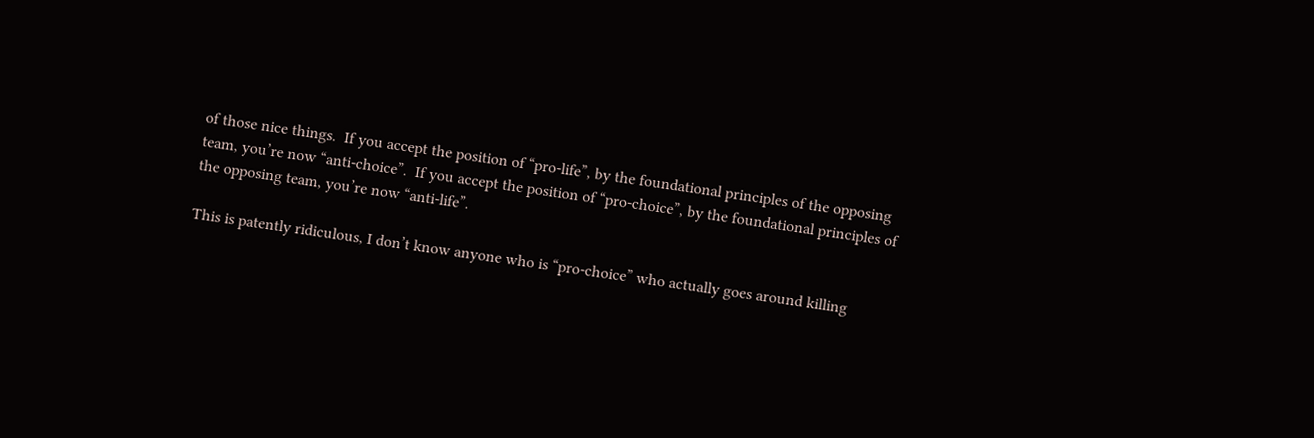of those nice things.  If you accept the position of “pro-life”, by the foundational principles of the opposing team, you’re now “anti-choice”.  If you accept the position of “pro-choice”, by the foundational principles of the opposing team, you’re now “anti-life”.

This is patently ridiculous, I don’t know anyone who is “pro-choice” who actually goes around killing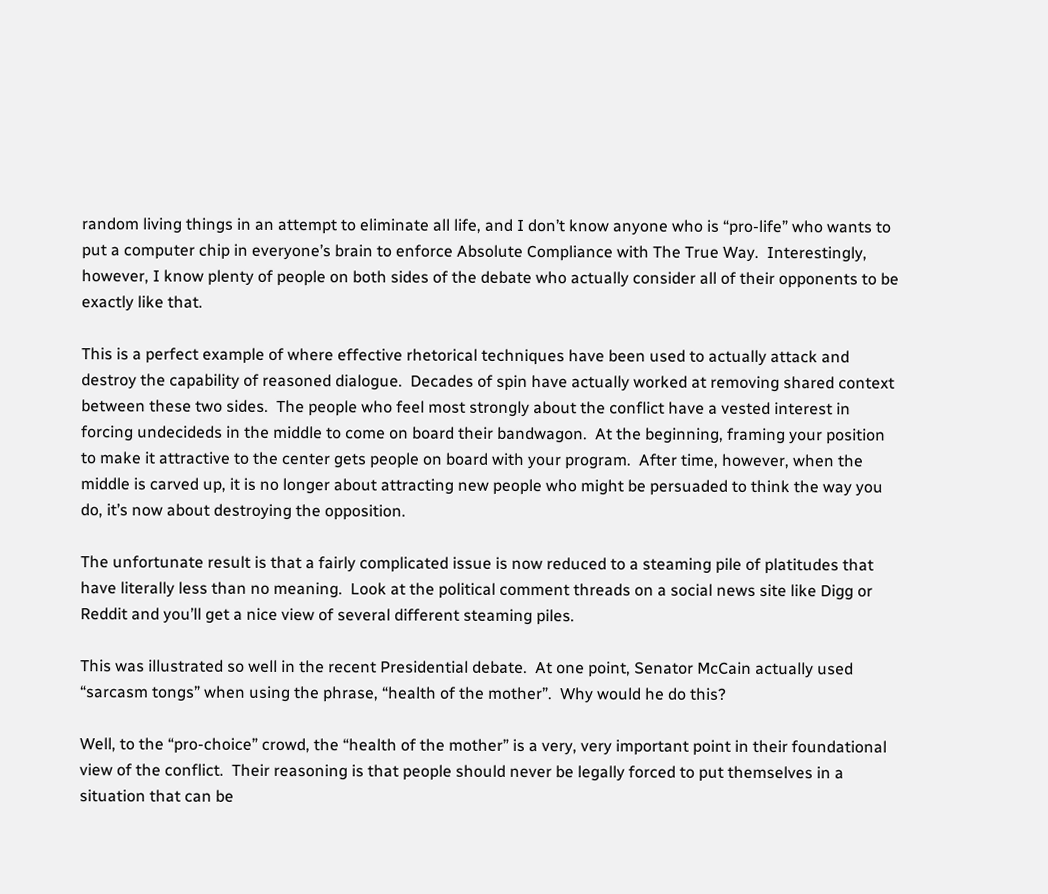random living things in an attempt to eliminate all life, and I don’t know anyone who is “pro-life” who wants to put a computer chip in everyone’s brain to enforce Absolute Compliance with The True Way.  Interestingly, however, I know plenty of people on both sides of the debate who actually consider all of their opponents to be exactly like that.

This is a perfect example of where effective rhetorical techniques have been used to actually attack and destroy the capability of reasoned dialogue.  Decades of spin have actually worked at removing shared context between these two sides.  The people who feel most strongly about the conflict have a vested interest in forcing undecideds in the middle to come on board their bandwagon.  At the beginning, framing your position to make it attractive to the center gets people on board with your program.  After time, however, when the middle is carved up, it is no longer about attracting new people who might be persuaded to think the way you do, it’s now about destroying the opposition.

The unfortunate result is that a fairly complicated issue is now reduced to a steaming pile of platitudes that have literally less than no meaning.  Look at the political comment threads on a social news site like Digg or Reddit and you’ll get a nice view of several different steaming piles.

This was illustrated so well in the recent Presidential debate.  At one point, Senator McCain actually used “sarcasm tongs” when using the phrase, “health of the mother”.  Why would he do this?

Well, to the “pro-choice” crowd, the “health of the mother” is a very, very important point in their foundational view of the conflict.  Their reasoning is that people should never be legally forced to put themselves in a situation that can be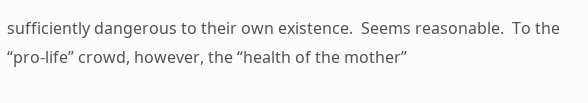sufficiently dangerous to their own existence.  Seems reasonable.  To the “pro-life” crowd, however, the “health of the mother”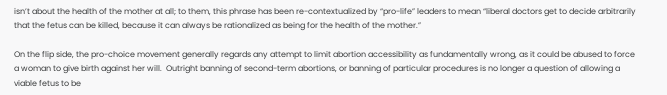isn’t about the health of the mother at all; to them, this phrase has been re-contextualized by “pro-life” leaders to mean “liberal doctors get to decide arbitrarily that the fetus can be killed, because it can always be rationalized as being for the health of the mother.”

On the flip side, the pro-choice movement generally regards any attempt to limit abortion accessibility as fundamentally wrong, as it could be abused to force a woman to give birth against her will.  Outright banning of second-term abortions, or banning of particular procedures is no longer a question of allowing a viable fetus to be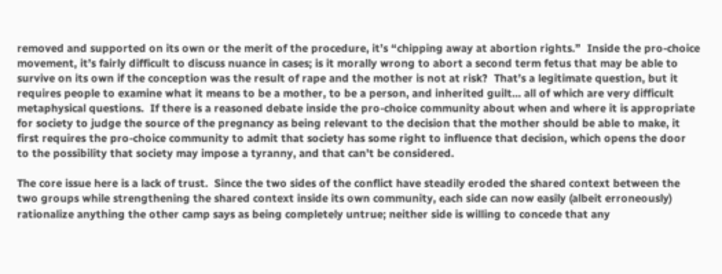removed and supported on its own or the merit of the procedure, it’s “chipping away at abortion rights.”  Inside the pro-choice movement, it’s fairly difficult to discuss nuance in cases; is it morally wrong to abort a second term fetus that may be able to survive on its own if the conception was the result of rape and the mother is not at risk?  That’s a legitimate question, but it requires people to examine what it means to be a mother, to be a person, and inherited guilt… all of which are very difficult metaphysical questions.  If there is a reasoned debate inside the pro-choice community about when and where it is appropriate for society to judge the source of the pregnancy as being relevant to the decision that the mother should be able to make, it first requires the pro-choice community to admit that society has some right to influence that decision, which opens the door to the possibility that society may impose a tyranny, and that can’t be considered.

The core issue here is a lack of trust.  Since the two sides of the conflict have steadily eroded the shared context between the two groups while strengthening the shared context inside its own community, each side can now easily (albeit erroneously) rationalize anything the other camp says as being completely untrue; neither side is willing to concede that any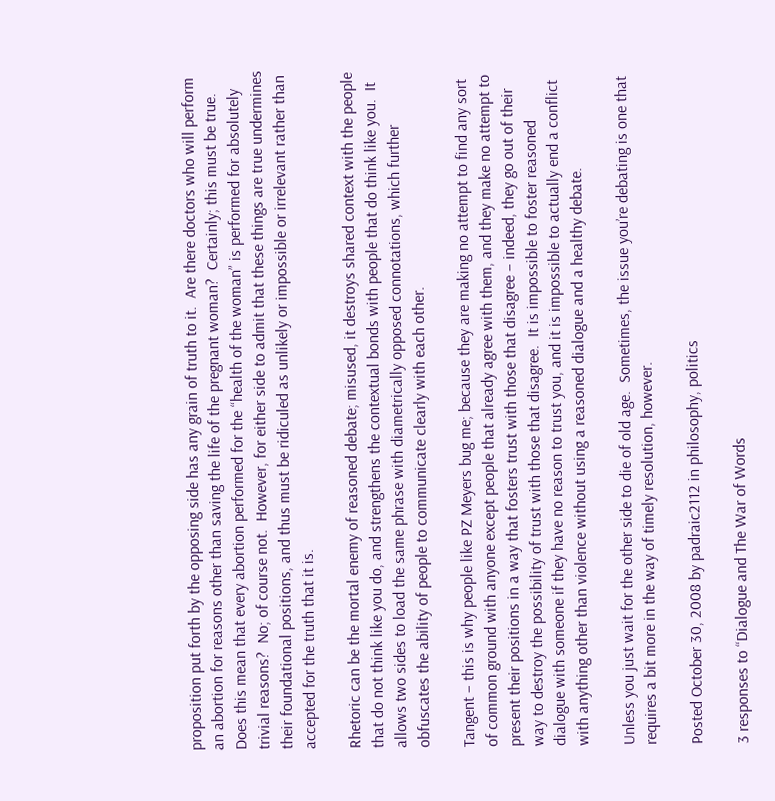proposition put forth by the opposing side has any grain of truth to it.  Are there doctors who will perform an abortion for reasons other than saving the life of the pregnant woman?  Certainly; this must be true.  Does this mean that every abortion performed for the “health of the woman” is performed for absolutely trivial reasons?  No; of course not.  However, for either side to admit that these things are true undermines their foundational positions, and thus must be ridiculed as unlikely or impossible or irrelevant rather than accepted for the truth that it is.

Rhetoric can be the mortal enemy of reasoned debate; misused, it destroys shared context with the people that do not think like you do, and strengthens the contextual bonds with people that do think like you.  It allows two sides to load the same phrase with diametrically opposed connotations, which further obfuscates the ability of people to communicate clearly with each other.

Tangent – this is why people like PZ Meyers bug me; because they are making no attempt to find any sort of common ground with anyone except people that already agree with them, and they make no attempt to present their positions in a way that fosters trust with those that disagree – indeed, they go out of their way to destroy the possibility of trust with those that disagree.  It is impossible to foster reasoned dialogue with someone if they have no reason to trust you, and it is impossible to actually end a conflict with anything other than violence without using a reasoned dialogue and a healthy debate.

Unless you just wait for the other side to die of old age.  Sometimes, the issue you’re debating is one that requires a bit more in the way of timely resolution, however.

Posted October 30, 2008 by padraic2112 in philosophy, politics

3 responses to “Dialogue and The War of Words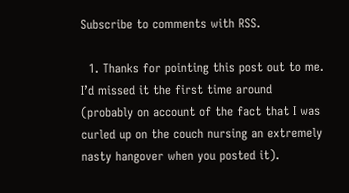Subscribe to comments with RSS.

  1. Thanks for pointing this post out to me. I’d missed it the first time around (probably on account of the fact that I was curled up on the couch nursing an extremely nasty hangover when you posted it).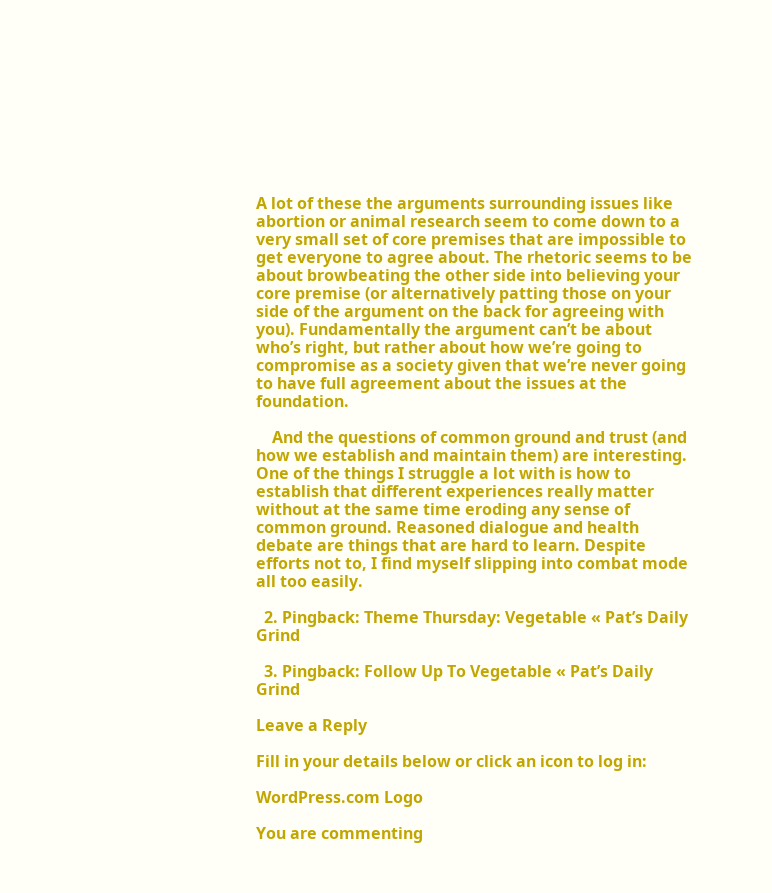A lot of these the arguments surrounding issues like abortion or animal research seem to come down to a very small set of core premises that are impossible to get everyone to agree about. The rhetoric seems to be about browbeating the other side into believing your core premise (or alternatively patting those on your side of the argument on the back for agreeing with you). Fundamentally the argument can’t be about who’s right, but rather about how we’re going to compromise as a society given that we’re never going to have full agreement about the issues at the foundation.

    And the questions of common ground and trust (and how we establish and maintain them) are interesting. One of the things I struggle a lot with is how to establish that different experiences really matter without at the same time eroding any sense of common ground. Reasoned dialogue and health debate are things that are hard to learn. Despite efforts not to, I find myself slipping into combat mode all too easily.

  2. Pingback: Theme Thursday: Vegetable « Pat’s Daily Grind

  3. Pingback: Follow Up To Vegetable « Pat’s Daily Grind

Leave a Reply

Fill in your details below or click an icon to log in:

WordPress.com Logo

You are commenting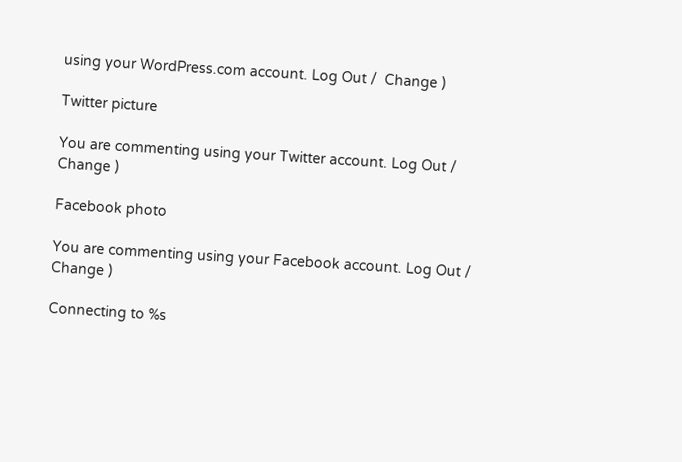using your WordPress.com account. Log Out /  Change )

Twitter picture

You are commenting using your Twitter account. Log Out /  Change )

Facebook photo

You are commenting using your Facebook account. Log Out /  Change )

Connecting to %s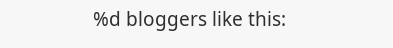%d bloggers like this: